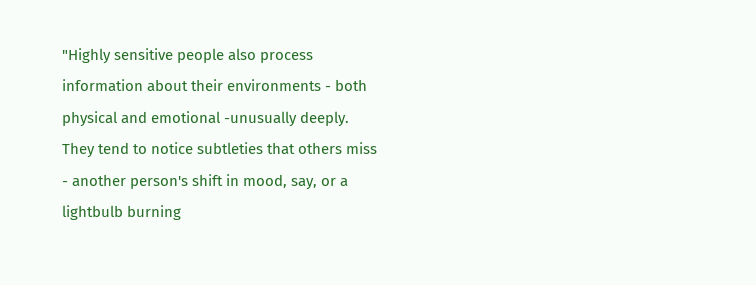"Highly sensitive people also process information about their environments - both physical and emotional -unusually deeply. They tend to notice subtleties that others miss - another person's shift in mood, say, or a lightbulb burning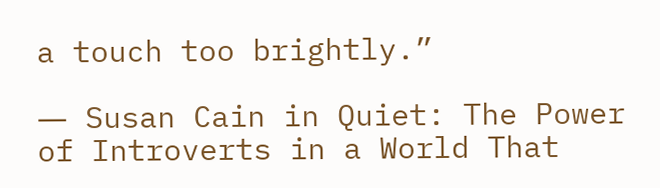a touch too brightly.”

― Susan Cain in Quiet: The Power of Introverts in a World That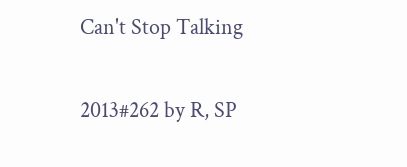Can't Stop Talking

2013#262 by R, SP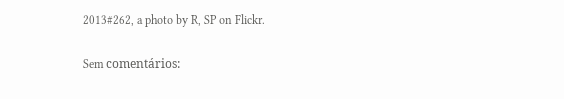2013#262, a photo by R, SP on Flickr.

Sem comentários: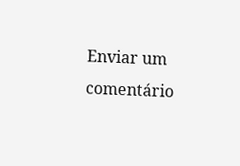Enviar um comentário